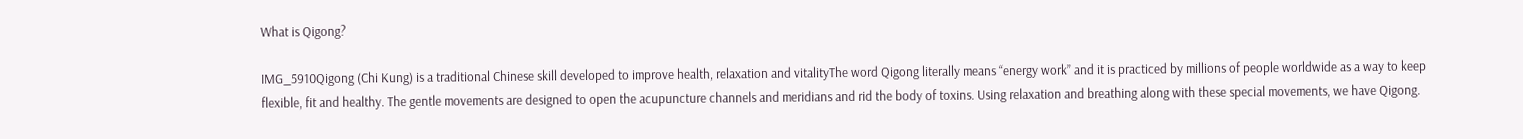What is Qigong?

IMG_5910Qigong (Chi Kung) is a traditional Chinese skill developed to improve health, relaxation and vitalityThe word Qigong literally means “energy work” and it is practiced by millions of people worldwide as a way to keep flexible, fit and healthy. The gentle movements are designed to open the acupuncture channels and meridians and rid the body of toxins. Using relaxation and breathing along with these special movements, we have Qigong.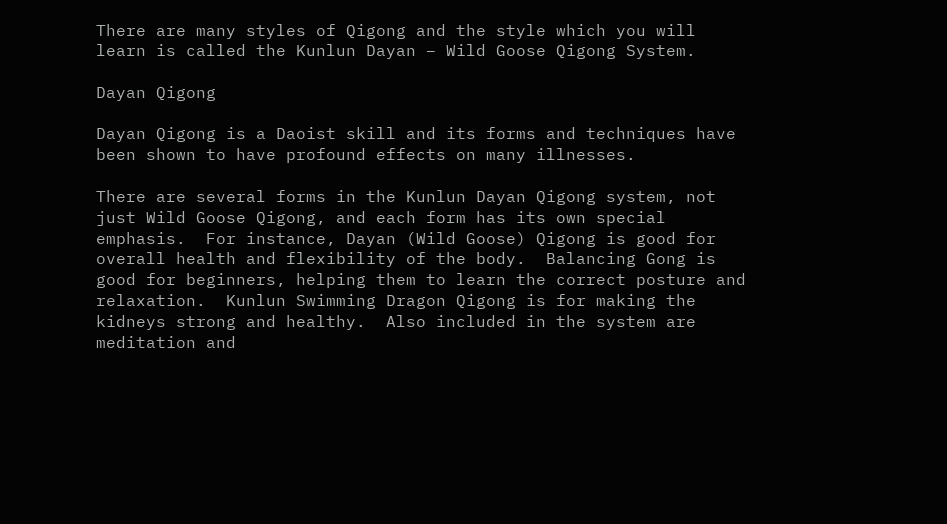There are many styles of Qigong and the style which you will learn is called the Kunlun Dayan – Wild Goose Qigong System.

Dayan Qigong

Dayan Qigong is a Daoist skill and its forms and techniques have been shown to have profound effects on many illnesses.

There are several forms in the Kunlun Dayan Qigong system, not just Wild Goose Qigong, and each form has its own special emphasis.  For instance, Dayan (Wild Goose) Qigong is good for overall health and flexibility of the body.  Balancing Gong is good for beginners, helping them to learn the correct posture and relaxation.  Kunlun Swimming Dragon Qigong is for making the kidneys strong and healthy.  Also included in the system are meditation and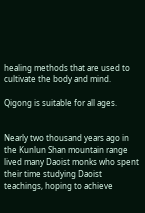healing methods that are used to cultivate the body and mind.

Qigong is suitable for all ages.


Nearly two thousand years ago in the Kunlun Shan mountain range lived many Daoist monks who spent their time studying Daoist teachings, hoping to achieve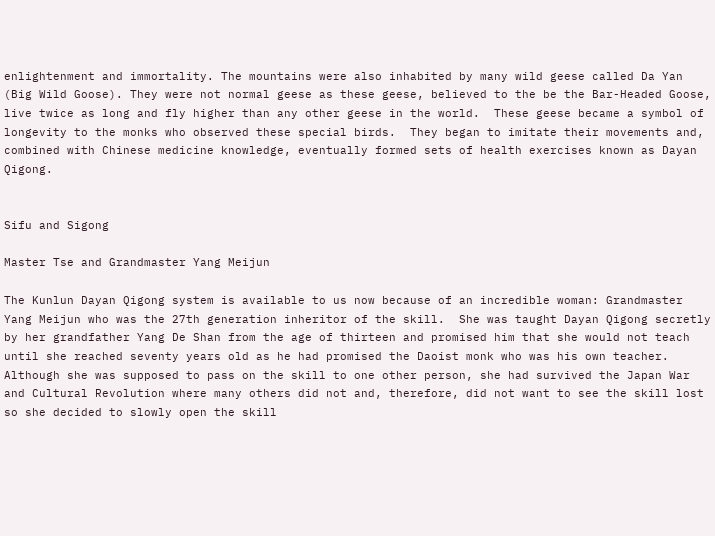enlightenment and immortality. The mountains were also inhabited by many wild geese called Da Yan (Big Wild Goose). They were not normal geese as these geese, believed to the be the Bar-Headed Goose, live twice as long and fly higher than any other geese in the world.  These geese became a symbol of longevity to the monks who observed these special birds.  They began to imitate their movements and, combined with Chinese medicine knowledge, eventually formed sets of health exercises known as Dayan Qigong.


Sifu and Sigong

Master Tse and Grandmaster Yang Meijun

The Kunlun Dayan Qigong system is available to us now because of an incredible woman: Grandmaster Yang Meijun who was the 27th generation inheritor of the skill.  She was taught Dayan Qigong secretly by her grandfather Yang De Shan from the age of thirteen and promised him that she would not teach until she reached seventy years old as he had promised the Daoist monk who was his own teacher. Although she was supposed to pass on the skill to one other person, she had survived the Japan War and Cultural Revolution where many others did not and, therefore, did not want to see the skill lost so she decided to slowly open the skill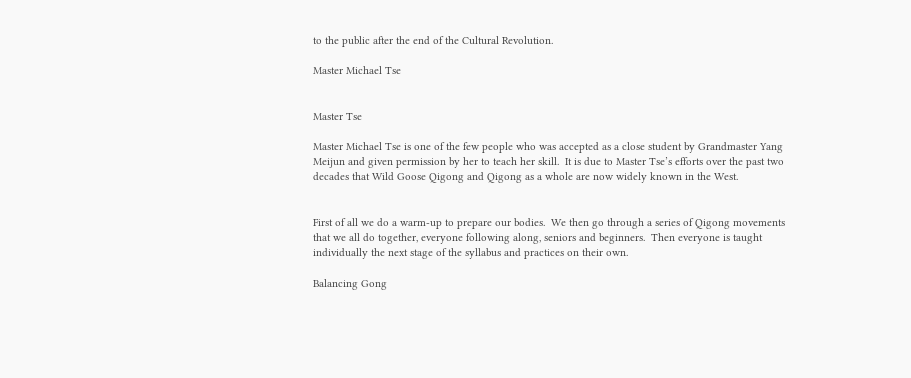to the public after the end of the Cultural Revolution.

Master Michael Tse


Master Tse

Master Michael Tse is one of the few people who was accepted as a close student by Grandmaster Yang Meijun and given permission by her to teach her skill.  It is due to Master Tse’s efforts over the past two decades that Wild Goose Qigong and Qigong as a whole are now widely known in the West.


First of all we do a warm-up to prepare our bodies.  We then go through a series of Qigong movements that we all do together, everyone following along, seniors and beginners.  Then everyone is taught individually the next stage of the syllabus and practices on their own.

Balancing Gong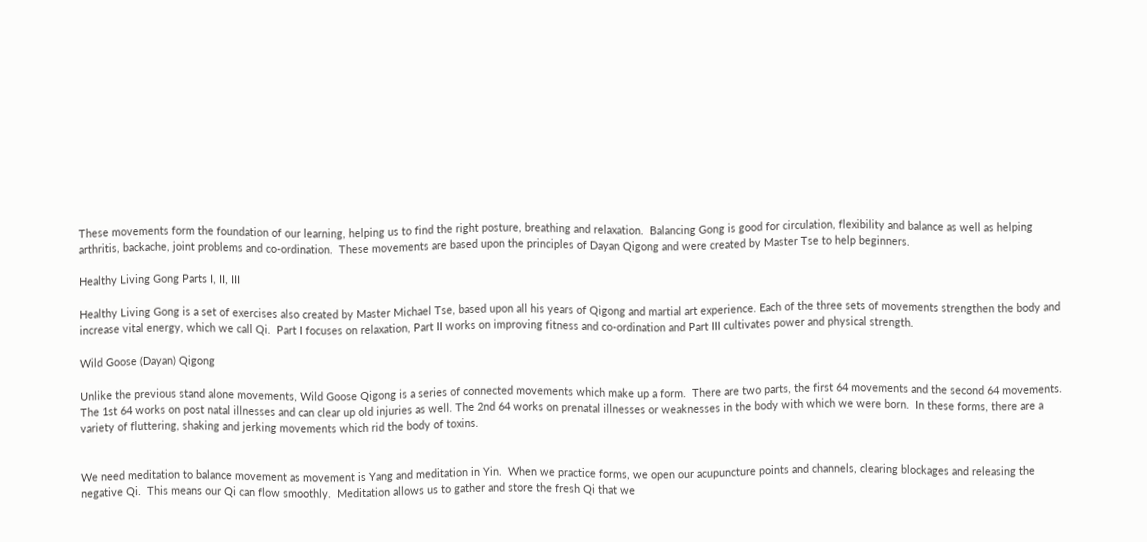These movements form the foundation of our learning, helping us to find the right posture, breathing and relaxation.  Balancing Gong is good for circulation, flexibility and balance as well as helping arthritis, backache, joint problems and co-ordination.  These movements are based upon the principles of Dayan Qigong and were created by Master Tse to help beginners.

Healthy Living Gong Parts I, II, III

Healthy Living Gong is a set of exercises also created by Master Michael Tse, based upon all his years of Qigong and martial art experience. Each of the three sets of movements strengthen the body and increase vital energy, which we call Qi.  Part I focuses on relaxation, Part II works on improving fitness and co-ordination and Part III cultivates power and physical strength.

Wild Goose (Dayan) Qigong

Unlike the previous stand alone movements, Wild Goose Qigong is a series of connected movements which make up a form.  There are two parts, the first 64 movements and the second 64 movements.  The 1st 64 works on post natal illnesses and can clear up old injuries as well. The 2nd 64 works on prenatal illnesses or weaknesses in the body with which we were born.  In these forms, there are a variety of fluttering, shaking and jerking movements which rid the body of toxins.


We need meditation to balance movement as movement is Yang and meditation in Yin.  When we practice forms, we open our acupuncture points and channels, clearing blockages and releasing the negative Qi.  This means our Qi can flow smoothly.  Meditation allows us to gather and store the fresh Qi that we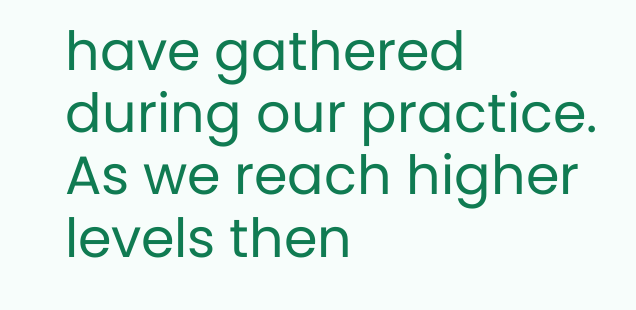have gathered during our practice.  As we reach higher levels then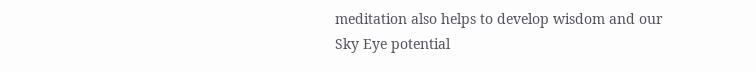meditation also helps to develop wisdom and our Sky Eye potential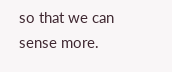so that we can sense more.